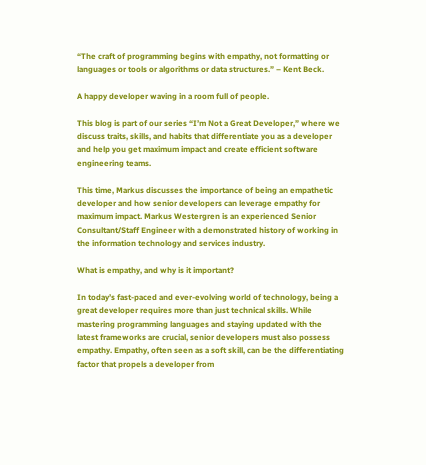“The craft of programming begins with empathy, not formatting or languages or tools or algorithms or data structures.” – Kent Beck.

A happy developer waving in a room full of people.

This blog is part of our series “I’m Not a Great Developer,” where we discuss traits, skills, and habits that differentiate you as a developer and help you get maximum impact and create efficient software engineering teams.

This time, Markus discusses the importance of being an empathetic developer and how senior developers can leverage empathy for maximum impact. Markus Westergren is an experienced Senior Consultant/Staff Engineer with a demonstrated history of working in the information technology and services industry.

What is empathy, and why is it important?

In today’s fast-paced and ever-evolving world of technology, being a great developer requires more than just technical skills. While mastering programming languages and staying updated with the latest frameworks are crucial, senior developers must also possess empathy. Empathy, often seen as a soft skill, can be the differentiating factor that propels a developer from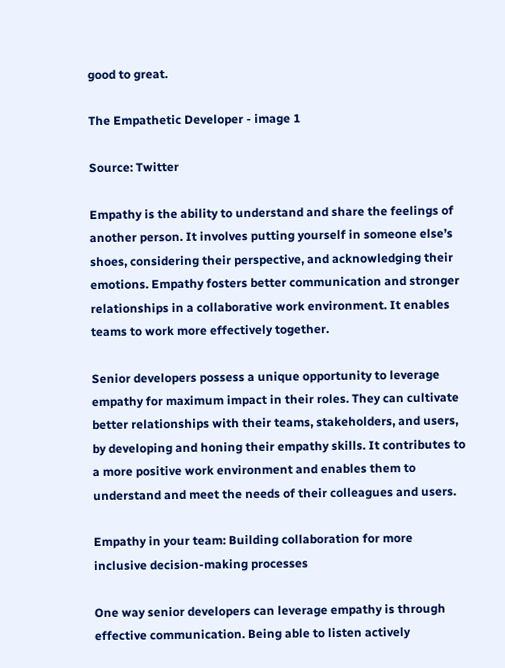good to great.

The Empathetic Developer - image 1

Source: Twitter

Empathy is the ability to understand and share the feelings of another person. It involves putting yourself in someone else’s shoes, considering their perspective, and acknowledging their emotions. Empathy fosters better communication and stronger relationships in a collaborative work environment. It enables teams to work more effectively together.

Senior developers possess a unique opportunity to leverage empathy for maximum impact in their roles. They can cultivate better relationships with their teams, stakeholders, and users, by developing and honing their empathy skills. It contributes to a more positive work environment and enables them to understand and meet the needs of their colleagues and users.

Empathy in your team: Building collaboration for more inclusive decision-making processes

One way senior developers can leverage empathy is through effective communication. Being able to listen actively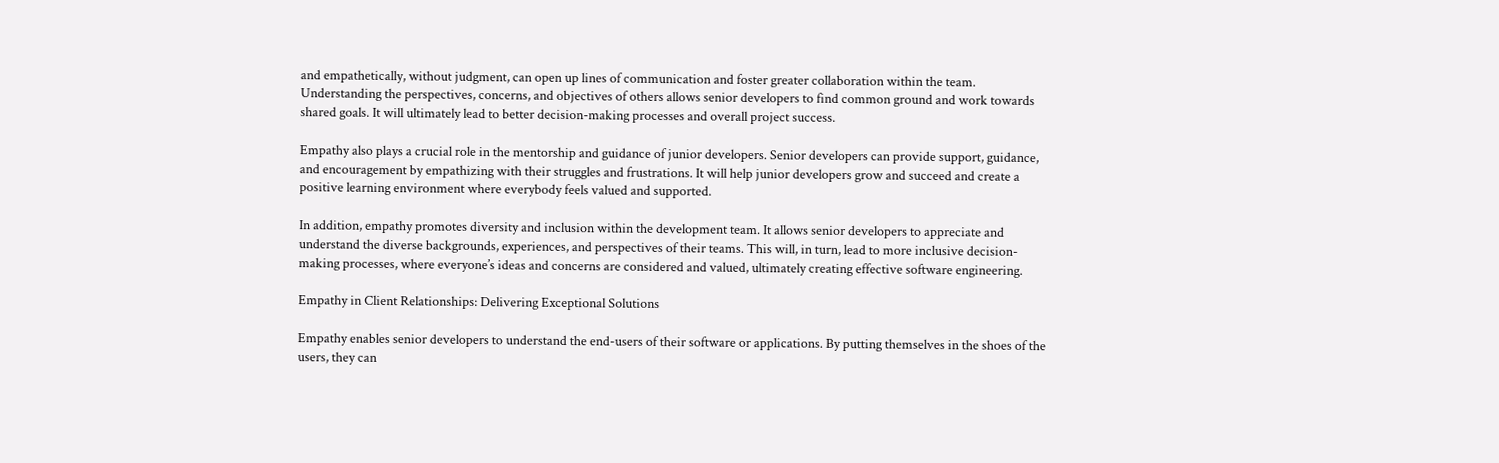and empathetically, without judgment, can open up lines of communication and foster greater collaboration within the team. Understanding the perspectives, concerns, and objectives of others allows senior developers to find common ground and work towards shared goals. It will ultimately lead to better decision-making processes and overall project success.

Empathy also plays a crucial role in the mentorship and guidance of junior developers. Senior developers can provide support, guidance, and encouragement by empathizing with their struggles and frustrations. It will help junior developers grow and succeed and create a positive learning environment where everybody feels valued and supported.

In addition, empathy promotes diversity and inclusion within the development team. It allows senior developers to appreciate and understand the diverse backgrounds, experiences, and perspectives of their teams. This will, in turn, lead to more inclusive decision-making processes, where everyone’s ideas and concerns are considered and valued, ultimately creating effective software engineering.

Empathy in Client Relationships: Delivering Exceptional Solutions

Empathy enables senior developers to understand the end-users of their software or applications. By putting themselves in the shoes of the users, they can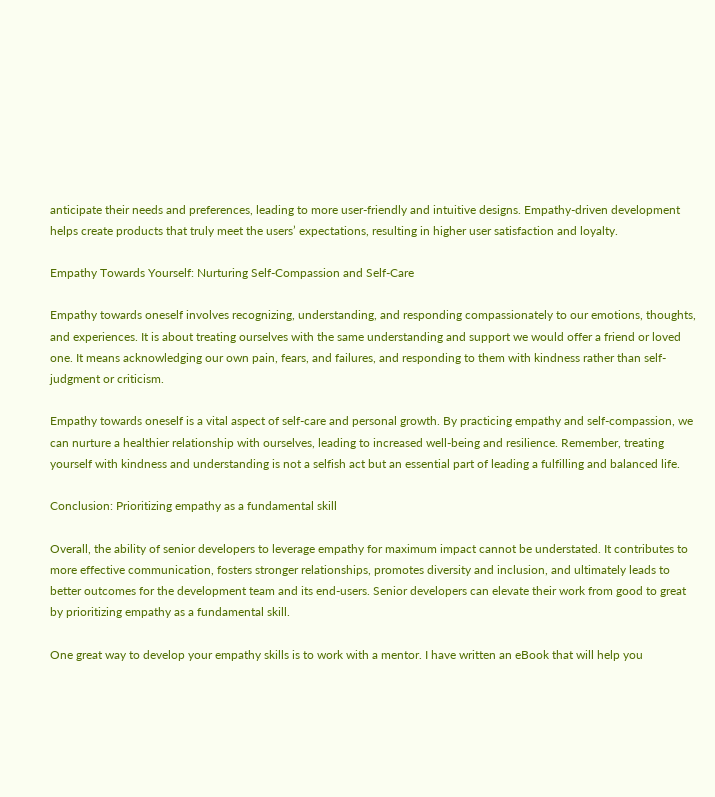anticipate their needs and preferences, leading to more user-friendly and intuitive designs. Empathy-driven development helps create products that truly meet the users’ expectations, resulting in higher user satisfaction and loyalty.

Empathy Towards Yourself: Nurturing Self-Compassion and Self-Care

Empathy towards oneself involves recognizing, understanding, and responding compassionately to our emotions, thoughts, and experiences. It is about treating ourselves with the same understanding and support we would offer a friend or loved one. It means acknowledging our own pain, fears, and failures, and responding to them with kindness rather than self-judgment or criticism.

Empathy towards oneself is a vital aspect of self-care and personal growth. By practicing empathy and self-compassion, we can nurture a healthier relationship with ourselves, leading to increased well-being and resilience. Remember, treating yourself with kindness and understanding is not a selfish act but an essential part of leading a fulfilling and balanced life.

Conclusion: Prioritizing empathy as a fundamental skill

Overall, the ability of senior developers to leverage empathy for maximum impact cannot be understated. It contributes to more effective communication, fosters stronger relationships, promotes diversity and inclusion, and ultimately leads to better outcomes for the development team and its end-users. Senior developers can elevate their work from good to great by prioritizing empathy as a fundamental skill.

One great way to develop your empathy skills is to work with a mentor. I have written an eBook that will help you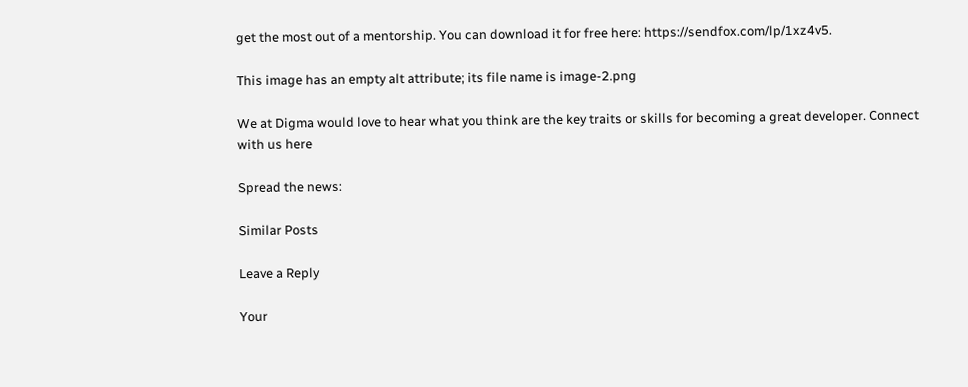get the most out of a mentorship. You can download it for free here: https://sendfox.com/lp/1xz4v5.

This image has an empty alt attribute; its file name is image-2.png

We at Digma would love to hear what you think are the key traits or skills for becoming a great developer. Connect with us here

Spread the news:

Similar Posts

Leave a Reply

Your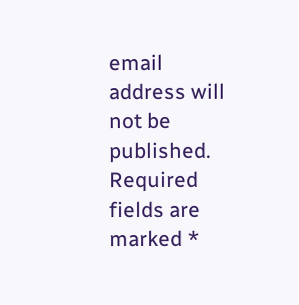email address will not be published. Required fields are marked *